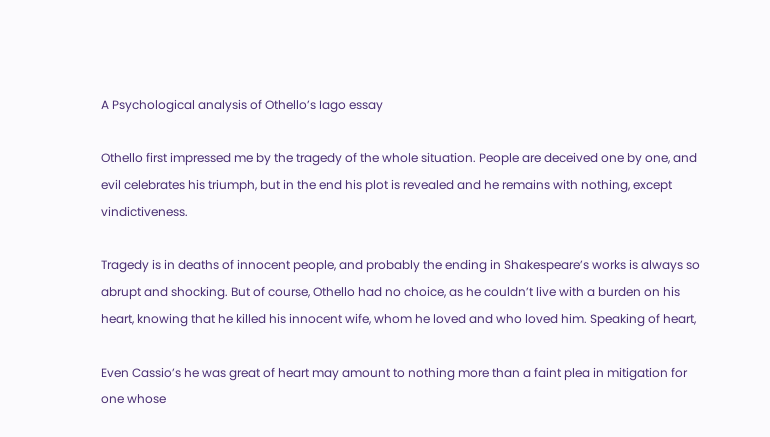A Psychological analysis of Othello’s Iago essay

Othello first impressed me by the tragedy of the whole situation. People are deceived one by one, and evil celebrates his triumph, but in the end his plot is revealed and he remains with nothing, except vindictiveness.

Tragedy is in deaths of innocent people, and probably the ending in Shakespeare’s works is always so abrupt and shocking. But of course, Othello had no choice, as he couldn’t live with a burden on his heart, knowing that he killed his innocent wife, whom he loved and who loved him. Speaking of heart,

Even Cassio’s he was great of heart may amount to nothing more than a faint plea in mitigation for one whose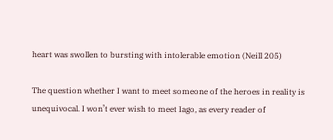heart was swollen to bursting with intolerable emotion (Neill 205)

The question whether I want to meet someone of the heroes in reality is unequivocal. I won’t ever wish to meet Iago, as every reader of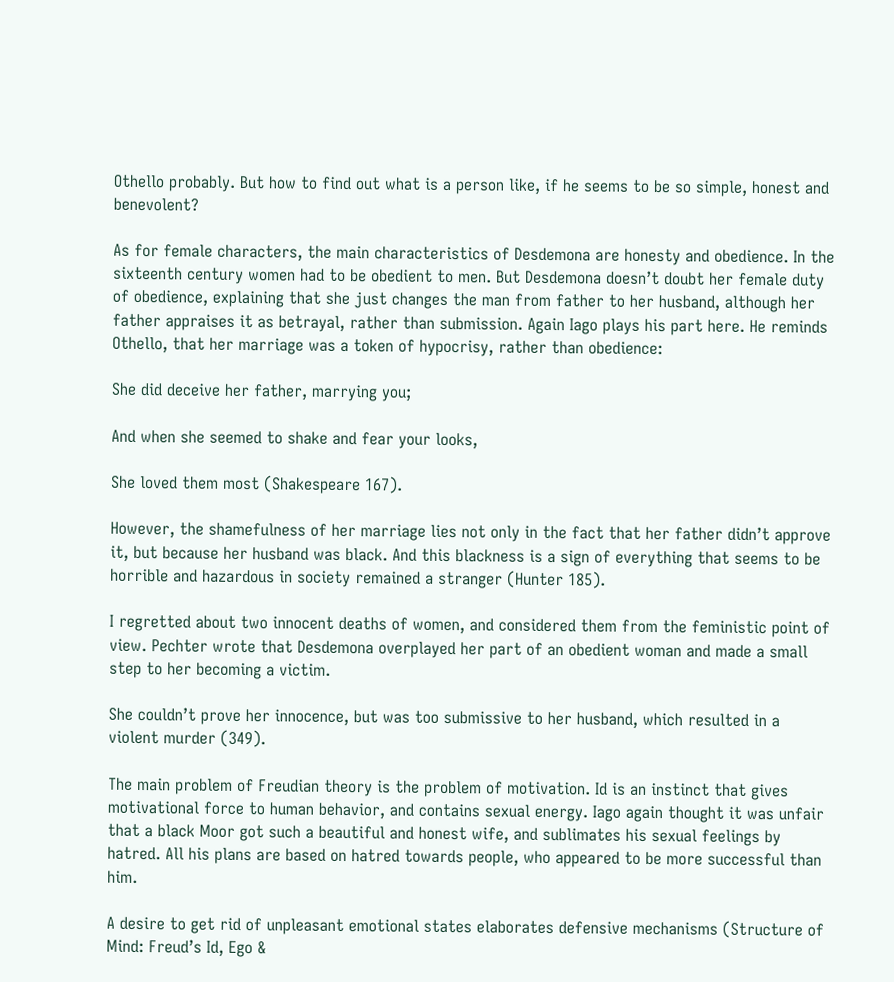Othello probably. But how to find out what is a person like, if he seems to be so simple, honest and benevolent?

As for female characters, the main characteristics of Desdemona are honesty and obedience. In the sixteenth century women had to be obedient to men. But Desdemona doesn’t doubt her female duty of obedience, explaining that she just changes the man from father to her husband, although her father appraises it as betrayal, rather than submission. Again Iago plays his part here. He reminds Othello, that her marriage was a token of hypocrisy, rather than obedience:

She did deceive her father, marrying you;

And when she seemed to shake and fear your looks,

She loved them most (Shakespeare 167).

However, the shamefulness of her marriage lies not only in the fact that her father didn’t approve it, but because her husband was black. And this blackness is a sign of everything that seems to be horrible and hazardous in society remained a stranger (Hunter 185).

I regretted about two innocent deaths of women, and considered them from the feministic point of view. Pechter wrote that Desdemona overplayed her part of an obedient woman and made a small step to her becoming a victim.

She couldn’t prove her innocence, but was too submissive to her husband, which resulted in a violent murder (349).

The main problem of Freudian theory is the problem of motivation. Id is an instinct that gives motivational force to human behavior, and contains sexual energy. Iago again thought it was unfair that a black Moor got such a beautiful and honest wife, and sublimates his sexual feelings by hatred. All his plans are based on hatred towards people, who appeared to be more successful than him.

A desire to get rid of unpleasant emotional states elaborates defensive mechanisms (Structure of Mind: Freud’s Id, Ego &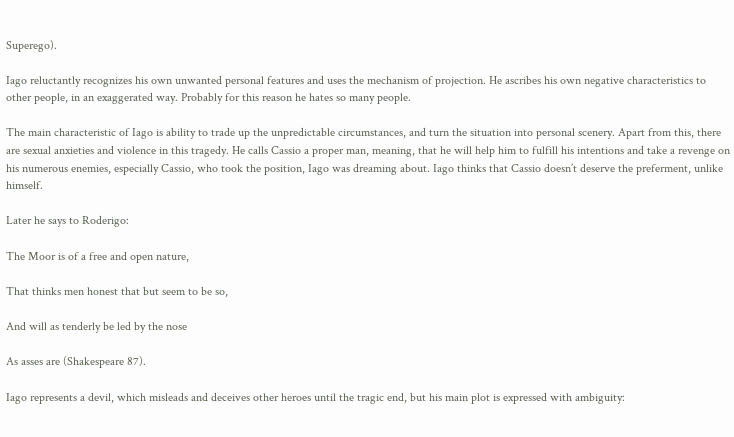Superego).

Iago reluctantly recognizes his own unwanted personal features and uses the mechanism of projection. He ascribes his own negative characteristics to other people, in an exaggerated way. Probably for this reason he hates so many people.

The main characteristic of Iago is ability to trade up the unpredictable circumstances, and turn the situation into personal scenery. Apart from this, there are sexual anxieties and violence in this tragedy. He calls Cassio a proper man, meaning, that he will help him to fulfill his intentions and take a revenge on his numerous enemies, especially Cassio, who took the position, Iago was dreaming about. Iago thinks that Cassio doesn’t deserve the preferment, unlike himself.

Later he says to Roderigo:

The Moor is of a free and open nature,

That thinks men honest that but seem to be so,

And will as tenderly be led by the nose

As asses are (Shakespeare 87).

Iago represents a devil, which misleads and deceives other heroes until the tragic end, but his main plot is expressed with ambiguity: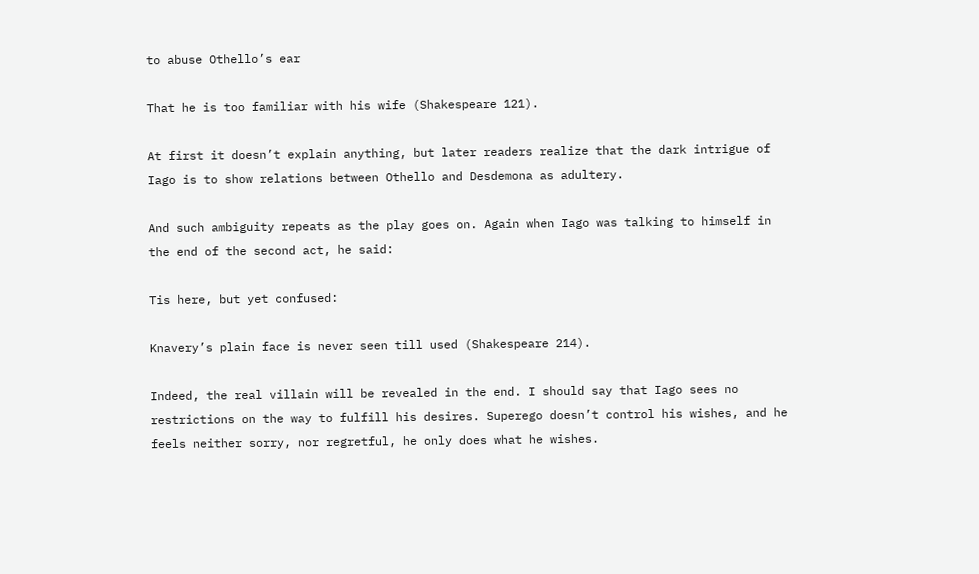to abuse Othello’s ear

That he is too familiar with his wife (Shakespeare 121).

At first it doesn’t explain anything, but later readers realize that the dark intrigue of Iago is to show relations between Othello and Desdemona as adultery.

And such ambiguity repeats as the play goes on. Again when Iago was talking to himself in the end of the second act, he said:

Tis here, but yet confused:

Knavery’s plain face is never seen till used (Shakespeare 214).

Indeed, the real villain will be revealed in the end. I should say that Iago sees no restrictions on the way to fulfill his desires. Superego doesn’t control his wishes, and he feels neither sorry, nor regretful, he only does what he wishes.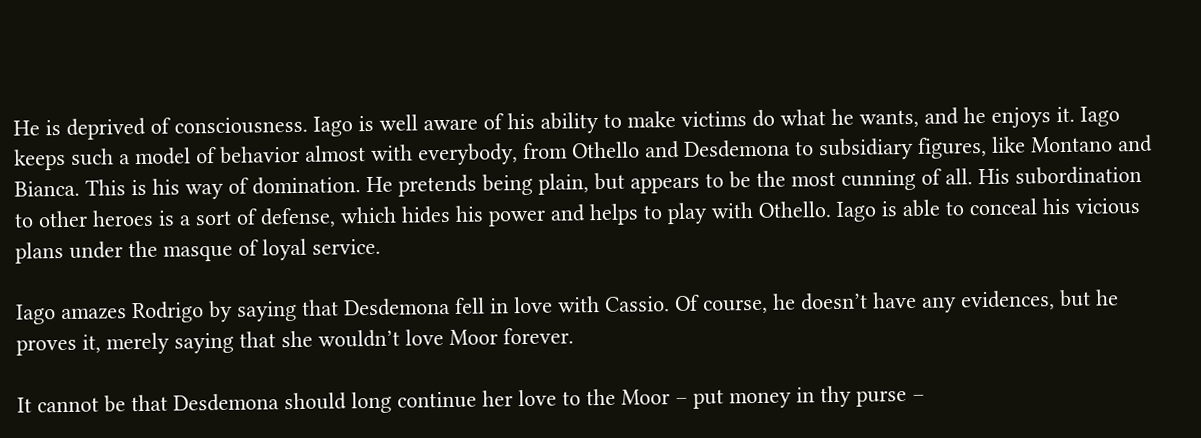He is deprived of consciousness. Iago is well aware of his ability to make victims do what he wants, and he enjoys it. Iago keeps such a model of behavior almost with everybody, from Othello and Desdemona to subsidiary figures, like Montano and Bianca. This is his way of domination. He pretends being plain, but appears to be the most cunning of all. His subordination to other heroes is a sort of defense, which hides his power and helps to play with Othello. Iago is able to conceal his vicious plans under the masque of loyal service.

Iago amazes Rodrigo by saying that Desdemona fell in love with Cassio. Of course, he doesn’t have any evidences, but he proves it, merely saying that she wouldn’t love Moor forever.

It cannot be that Desdemona should long continue her love to the Moor – put money in thy purse –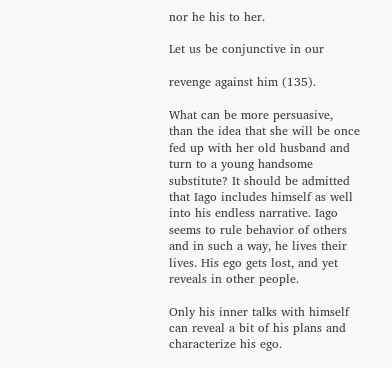nor he his to her.

Let us be conjunctive in our

revenge against him (135).

What can be more persuasive, than the idea that she will be once fed up with her old husband and turn to a young handsome substitute? It should be admitted that Iago includes himself as well into his endless narrative. Iago seems to rule behavior of others and in such a way, he lives their lives. His ego gets lost, and yet reveals in other people.

Only his inner talks with himself can reveal a bit of his plans and characterize his ego.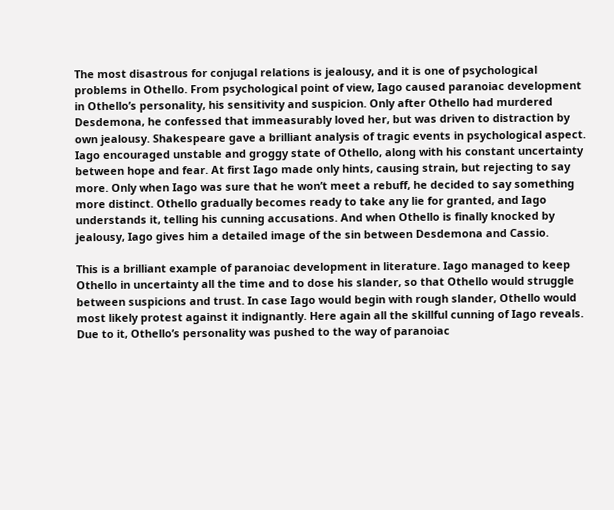The most disastrous for conjugal relations is jealousy, and it is one of psychological problems in Othello. From psychological point of view, Iago caused paranoiac development in Othello’s personality, his sensitivity and suspicion. Only after Othello had murdered Desdemona, he confessed that immeasurably loved her, but was driven to distraction by own jealousy. Shakespeare gave a brilliant analysis of tragic events in psychological aspect. Iago encouraged unstable and groggy state of Othello, along with his constant uncertainty between hope and fear. At first Iago made only hints, causing strain, but rejecting to say more. Only when Iago was sure that he won’t meet a rebuff, he decided to say something more distinct. Othello gradually becomes ready to take any lie for granted, and Iago understands it, telling his cunning accusations. And when Othello is finally knocked by jealousy, Iago gives him a detailed image of the sin between Desdemona and Cassio.

This is a brilliant example of paranoiac development in literature. Iago managed to keep Othello in uncertainty all the time and to dose his slander, so that Othello would struggle between suspicions and trust. In case Iago would begin with rough slander, Othello would most likely protest against it indignantly. Here again all the skillful cunning of Iago reveals. Due to it, Othello’s personality was pushed to the way of paranoiac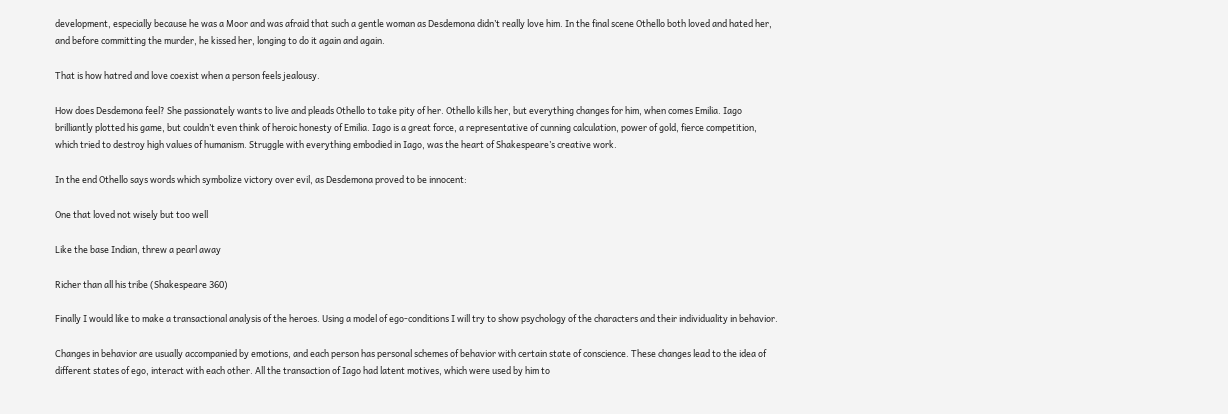development, especially because he was a Moor and was afraid that such a gentle woman as Desdemona didn’t really love him. In the final scene Othello both loved and hated her, and before committing the murder, he kissed her, longing to do it again and again.

That is how hatred and love coexist when a person feels jealousy.

How does Desdemona feel? She passionately wants to live and pleads Othello to take pity of her. Othello kills her, but everything changes for him, when comes Emilia. Iago brilliantly plotted his game, but couldn’t even think of heroic honesty of Emilia. Iago is a great force, a representative of cunning calculation, power of gold, fierce competition, which tried to destroy high values of humanism. Struggle with everything embodied in Iago, was the heart of Shakespeare’s creative work.

In the end Othello says words which symbolize victory over evil, as Desdemona proved to be innocent:

One that loved not wisely but too well

Like the base Indian, threw a pearl away

Richer than all his tribe (Shakespeare 360)

Finally I would like to make a transactional analysis of the heroes. Using a model of ego-conditions I will try to show psychology of the characters and their individuality in behavior.

Changes in behavior are usually accompanied by emotions, and each person has personal schemes of behavior with certain state of conscience. These changes lead to the idea of different states of ego, interact with each other. All the transaction of Iago had latent motives, which were used by him to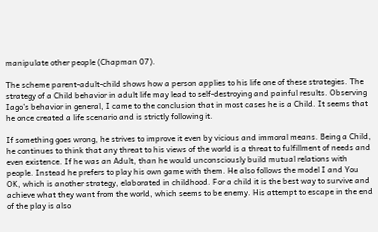manipulate other people (Chapman 07).

The scheme parent-adult-child shows how a person applies to his life one of these strategies. The strategy of a Child behavior in adult life may lead to self-destroying and painful results. Observing Iago’s behavior in general, I came to the conclusion that in most cases he is a Child. It seems that he once created a life scenario and is strictly following it.

If something goes wrong, he strives to improve it even by vicious and immoral means. Being a Child, he continues to think that any threat to his views of the world is a threat to fulfillment of needs and even existence. If he was an Adult, than he would unconsciously build mutual relations with people. Instead he prefers to play his own game with them. He also follows the model I and You OK, which is another strategy, elaborated in childhood. For a child it is the best way to survive and achieve what they want from the world, which seems to be enemy. His attempt to escape in the end of the play is also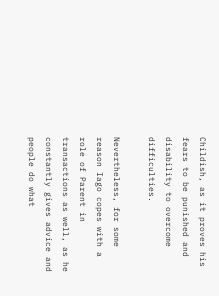Childish, as it proves his fears to be punished and disability to overcome difficulties.

Nevertheless, for some reason Iago copes with a role of Parent in transactions as well, as he constantly gives advice and people do what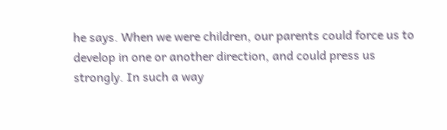he says. When we were children, our parents could force us to develop in one or another direction, and could press us strongly. In such a way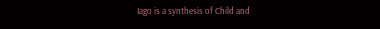Iago is a synthesis of Child and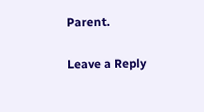Parent.

Leave a Reply